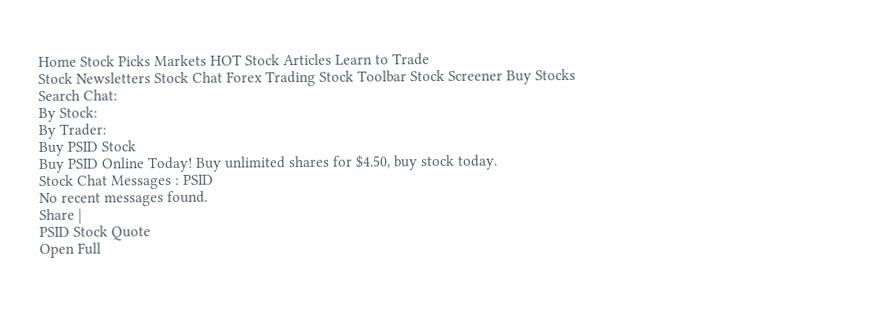Home Stock Picks Markets HOT Stock Articles Learn to Trade
Stock Newsletters Stock Chat Forex Trading Stock Toolbar Stock Screener Buy Stocks
Search Chat:
By Stock:
By Trader:
Buy PSID Stock
Buy PSID Online Today! Buy unlimited shares for $4.50, buy stock today.
Stock Chat Messages : PSID
No recent messages found.
Share |
PSID Stock Quote
Open Full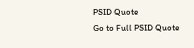PSID Quote
Go to Full PSID Quote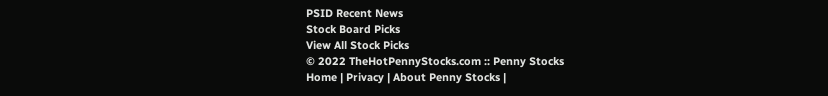PSID Recent News
Stock Board Picks
View All Stock Picks
© 2022 TheHotPennyStocks.com :: Penny Stocks
Home | Privacy | About Penny Stocks |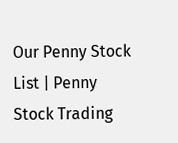Our Penny Stock List | Penny Stock Trading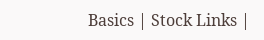Basics | Stock Links |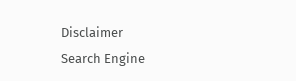Disclaimer
Search Engine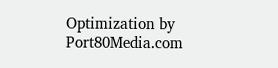Optimization by Port80Media.com